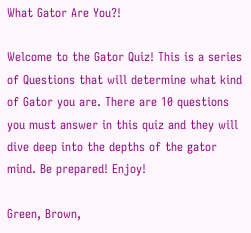What Gator Are You?!

Welcome to the Gator Quiz! This is a series of Questions that will determine what kind of Gator you are. There are 10 questions you must answer in this quiz and they will dive deep into the depths of the gator mind. Be prepared! Enjoy!

Green, Brown,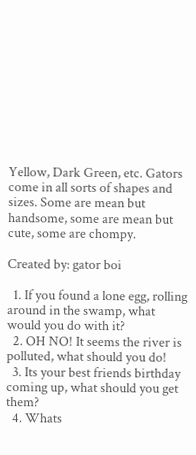Yellow, Dark Green, etc. Gators come in all sorts of shapes and sizes. Some are mean but handsome, some are mean but cute, some are chompy.

Created by: gator boi

  1. If you found a lone egg, rolling around in the swamp, what would you do with it?
  2. OH NO! It seems the river is polluted, what should you do!
  3. Its your best friends birthday coming up, what should you get them?
  4. Whats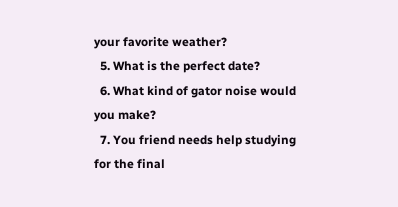your favorite weather?
  5. What is the perfect date?
  6. What kind of gator noise would you make?
  7. You friend needs help studying for the final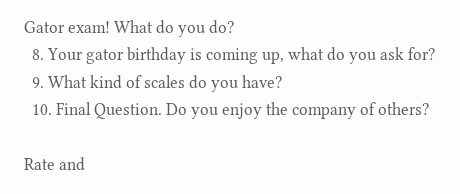Gator exam! What do you do?
  8. Your gator birthday is coming up, what do you ask for?
  9. What kind of scales do you have?
  10. Final Question. Do you enjoy the company of others?

Rate and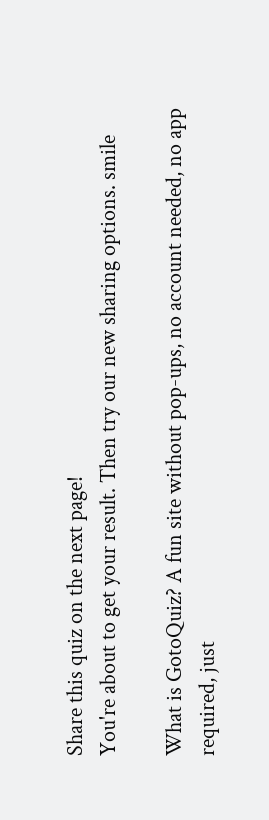Share this quiz on the next page!
You're about to get your result. Then try our new sharing options. smile

What is GotoQuiz? A fun site without pop-ups, no account needed, no app required, just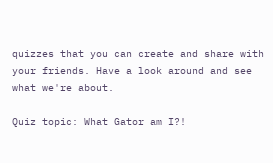quizzes that you can create and share with your friends. Have a look around and see what we're about.

Quiz topic: What Gator am I?!